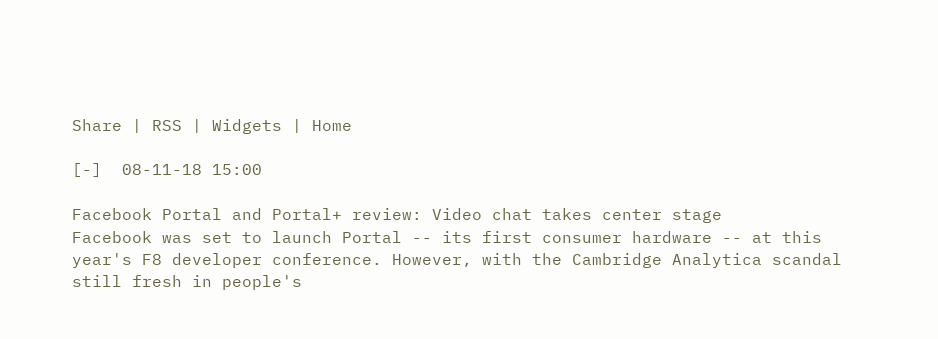Share | RSS | Widgets | Home

[-]  08-11-18 15:00

Facebook Portal and Portal+ review: Video chat takes center stage
Facebook was set to launch Portal -- its first consumer hardware -- at this year's F8 developer conference. However, with the Cambridge Analytica scandal still fresh in people's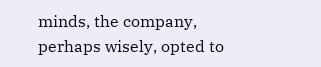minds, the company, perhaps wisely, opted to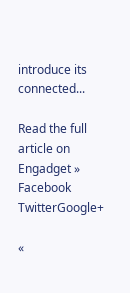introduce its connected...

Read the full article on Engadget »
Facebook TwitterGoogle+

«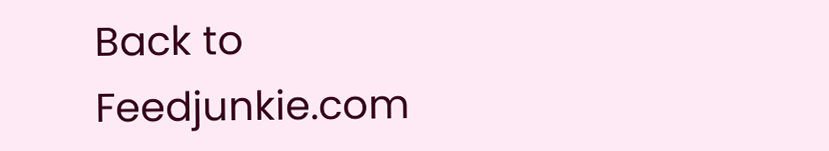Back to Feedjunkie.com